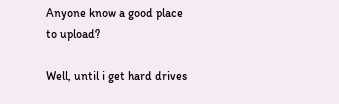Anyone know a good place to upload?

Well, until i get hard drives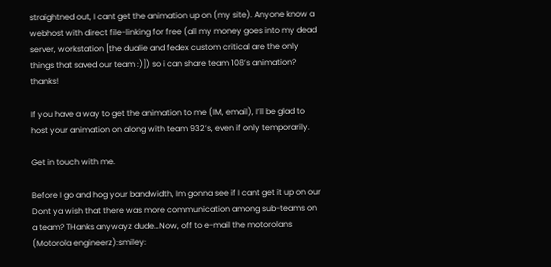straightned out, I cant get the animation up on (my site). Anyone know a webhost with direct file-linking for free (all my money goes into my dead server, workstation [the dualie and fedex custom critical are the only things that saved our team :)]) so i can share team 108’s animation? thanks!

If you have a way to get the animation to me (IM, email), I’ll be glad to host your animation on along with team 932’s, even if only temporarily.

Get in touch with me.

Before I go and hog your bandwidth, Im gonna see if I cant get it up on our Dont ya wish that there was more communication among sub-teams on a team? THanks anywayz dude…Now, off to e-mail the motorolans (Motorola engineerz):smiley: